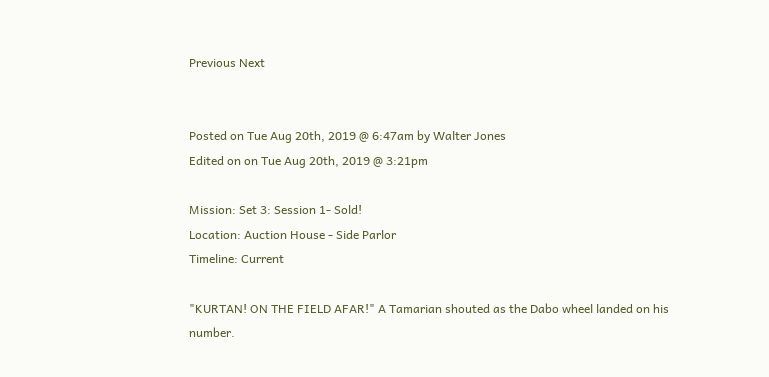Previous Next


Posted on Tue Aug 20th, 2019 @ 6:47am by Walter Jones
Edited on on Tue Aug 20th, 2019 @ 3:21pm

Mission: Set 3: Session 1- Sold!
Location: Auction House - Side Parlor
Timeline: Current

"KURTAN! ON THE FIELD AFAR!" A Tamarian shouted as the Dabo wheel landed on his number.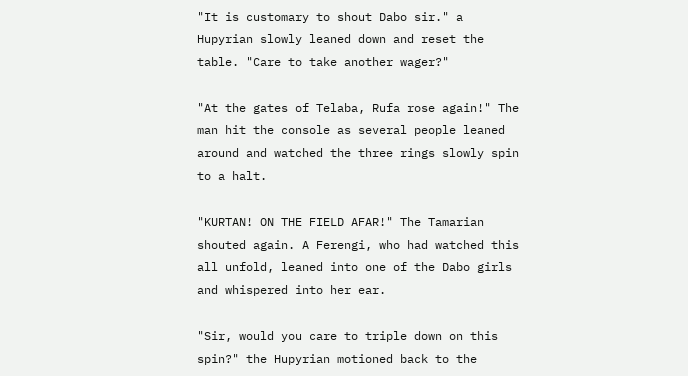"It is customary to shout Dabo sir." a Hupyrian slowly leaned down and reset the table. "Care to take another wager?"

"At the gates of Telaba, Rufa rose again!" The man hit the console as several people leaned around and watched the three rings slowly spin to a halt.

"KURTAN! ON THE FIELD AFAR!" The Tamarian shouted again. A Ferengi, who had watched this all unfold, leaned into one of the Dabo girls and whispered into her ear.

"Sir, would you care to triple down on this spin?" the Hupyrian motioned back to the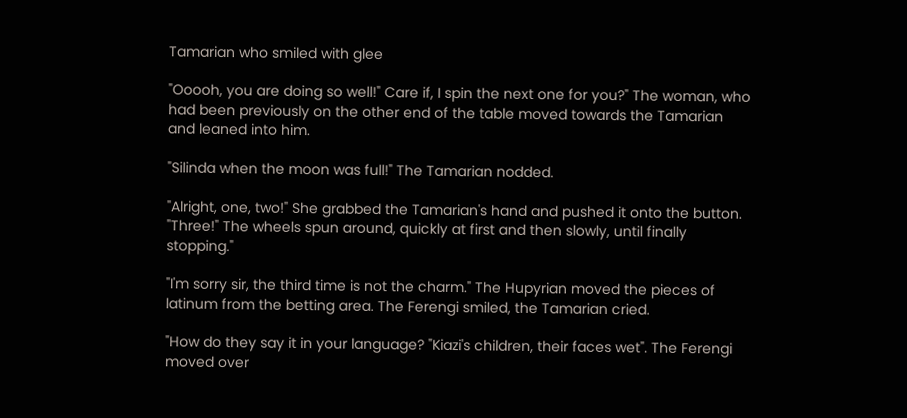Tamarian who smiled with glee

"Ooooh, you are doing so well!" Care if, I spin the next one for you?" The woman, who had been previously on the other end of the table moved towards the Tamarian and leaned into him.

"Silinda when the moon was full!" The Tamarian nodded.

"Alright, one, two!" She grabbed the Tamarian's hand and pushed it onto the button. "Three!" The wheels spun around, quickly at first and then slowly, until finally stopping."

"I'm sorry sir, the third time is not the charm." The Hupyrian moved the pieces of latinum from the betting area. The Ferengi smiled, the Tamarian cried.

"How do they say it in your language? "Kiazi's children, their faces wet". The Ferengi moved over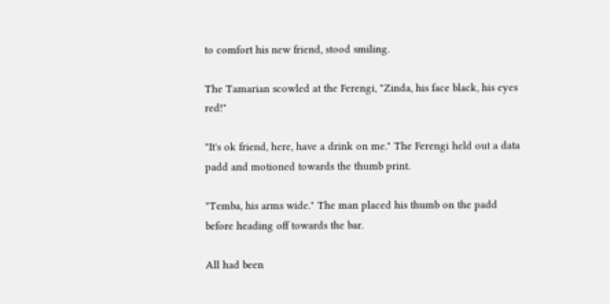to comfort his new friend, stood smiling.

The Tamarian scowled at the Ferengi, "Zinda, his face black, his eyes red!"

"It's ok friend, here, have a drink on me." The Ferengi held out a data padd and motioned towards the thumb print.

"Temba, his arms wide." The man placed his thumb on the padd before heading off towards the bar.

All had been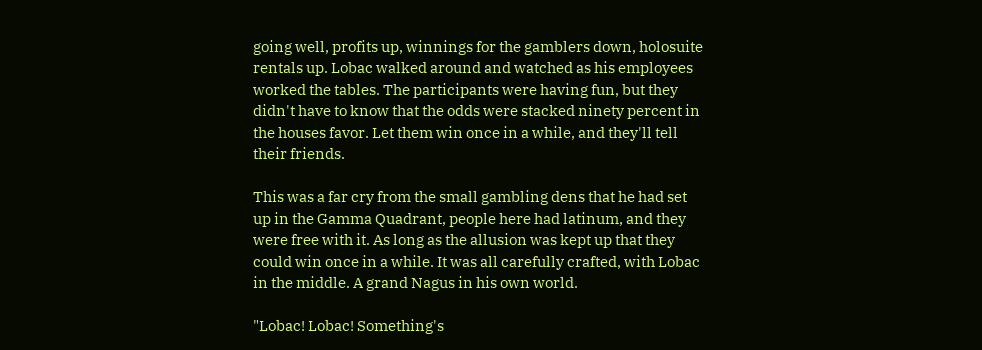going well, profits up, winnings for the gamblers down, holosuite rentals up. Lobac walked around and watched as his employees worked the tables. The participants were having fun, but they didn't have to know that the odds were stacked ninety percent in the houses favor. Let them win once in a while, and they'll tell their friends.

This was a far cry from the small gambling dens that he had set up in the Gamma Quadrant, people here had latinum, and they were free with it. As long as the allusion was kept up that they could win once in a while. It was all carefully crafted, with Lobac in the middle. A grand Nagus in his own world.

"Lobac! Lobac! Something's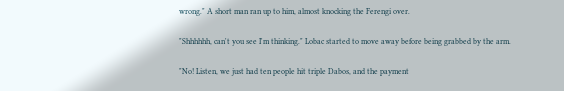wrong." A short man ran up to him, almost knocking the Ferengi over.

"Shhhhhh, can't you see I'm thinking." Lobac started to move away before being grabbed by the arm.

"No! Listen, we just had ten people hit triple Dabos, and the payment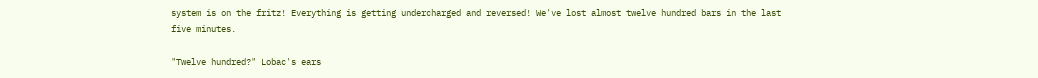system is on the fritz! Everything is getting undercharged and reversed! We've lost almost twelve hundred bars in the last five minutes.

"Twelve hundred?" Lobac's ears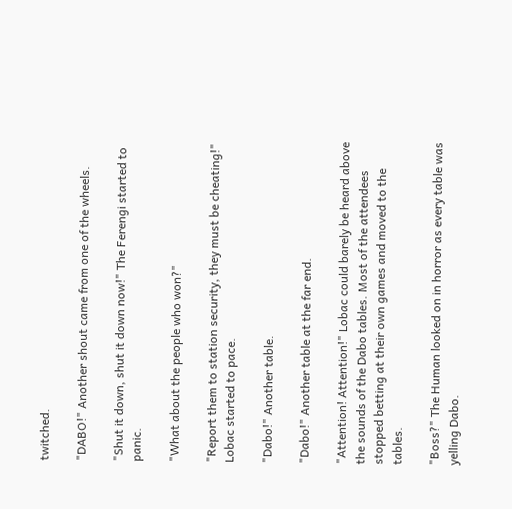twitched.

"DABO!" Another shout came from one of the wheels.

"Shut it down, shut it down now!" The Ferengi started to panic.

"What about the people who won?"

"Report them to station security, they must be cheating!" Lobac started to pace.

"Dabo!" Another table.

"Dabo!" Another table at the far end.

"Attention! Attention!" Lobac could barely be heard above the sounds of the Dabo tables. Most of the attendees stopped betting at their own games and moved to the tables.

"Boss?" The Human looked on in horror as every table was yelling Dabo.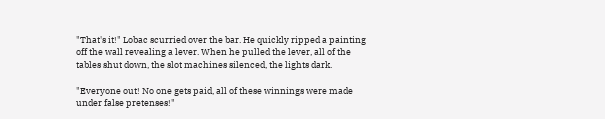"That's it!" Lobac scurried over the bar. He quickly ripped a painting off the wall revealing a lever. When he pulled the lever, all of the tables shut down, the slot machines silenced, the lights dark.

"Everyone out! No one gets paid, all of these winnings were made under false pretenses!"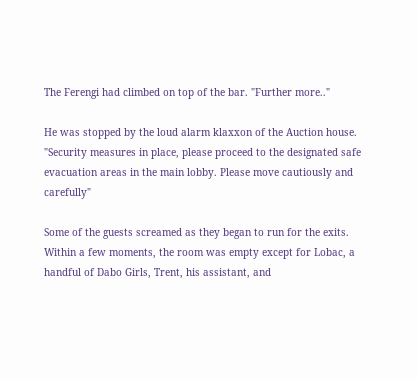The Ferengi had climbed on top of the bar. "Further more.."

He was stopped by the loud alarm klaxxon of the Auction house. "Security measures in place, please proceed to the designated safe evacuation areas in the main lobby. Please move cautiously and carefully"

Some of the guests screamed as they began to run for the exits. Within a few moments, the room was empty except for Lobac, a handful of Dabo Girls, Trent, his assistant, and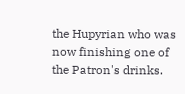the Hupyrian who was now finishing one of the Patron's drinks.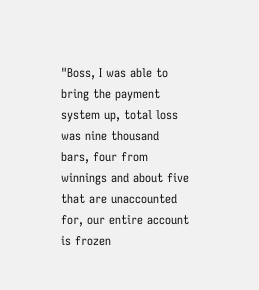"Boss, I was able to bring the payment system up, total loss was nine thousand bars, four from winnings and about five that are unaccounted for, our entire account is frozen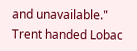and unavailable." Trent handed Lobac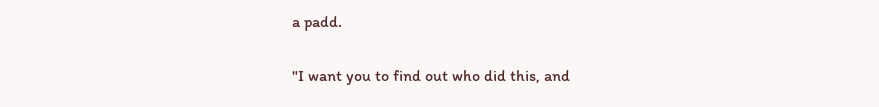a padd.

"I want you to find out who did this, and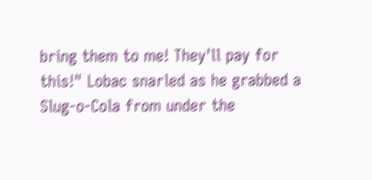bring them to me! They'll pay for this!" Lobac snarled as he grabbed a Slug-o-Cola from under the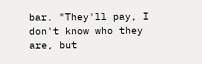bar. "They'll pay, I don't know who they are, but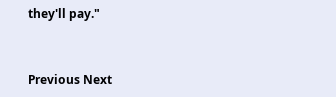they'll pay."


Previous Next